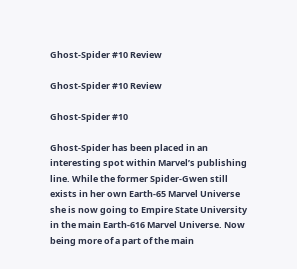Ghost-Spider #10 Review

Ghost-Spider #10 Review

Ghost-Spider #10

Ghost-Spider has been placed in an interesting spot within Marvel’s publishing line. While the former Spider-Gwen still exists in her own Earth-65 Marvel Universe she is now going to Empire State University in the main Earth-616 Marvel Universe. Now being more of a part of the main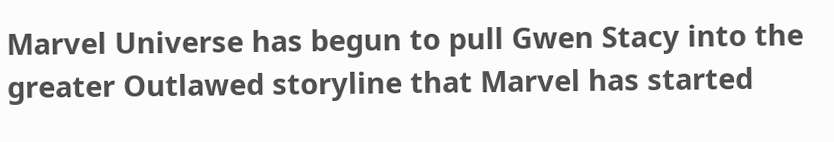Marvel Universe has begun to pull Gwen Stacy into the greater Outlawed storyline that Marvel has started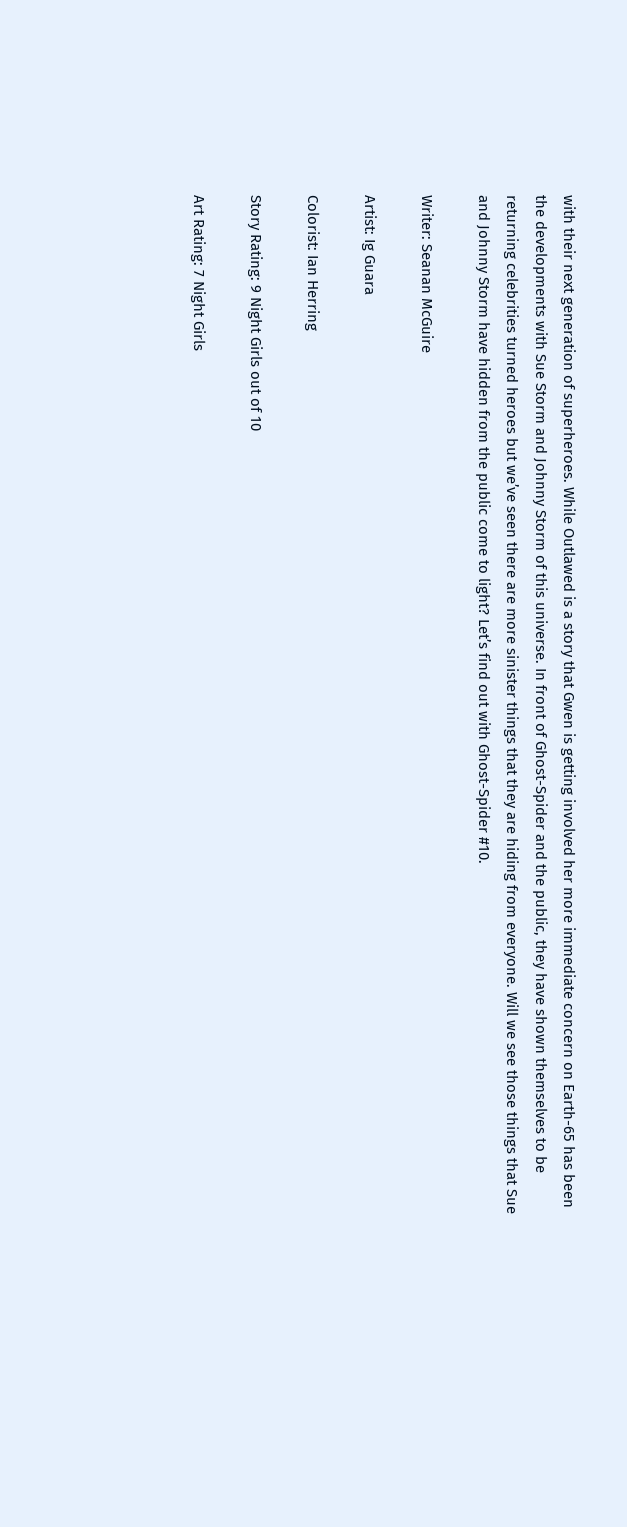with their next generation of superheroes. While Outlawed is a story that Gwen is getting involved her more immediate concern on Earth-65 has been the developments with Sue Storm and Johnny Storm of this universe. In front of Ghost-Spider and the public, they have shown themselves to be returning celebrities turned heroes but we’ve seen there are more sinister things that they are hiding from everyone. Will we see those things that Sue and Johnny Storm have hidden from the public come to light? Let’s find out with Ghost-Spider #10.

Writer: Seanan McGuire

Artist: Ig Guara

Colorist: Ian Herring

Story Rating: 9 Night Girls out of 10

Art Rating: 7 Night Girls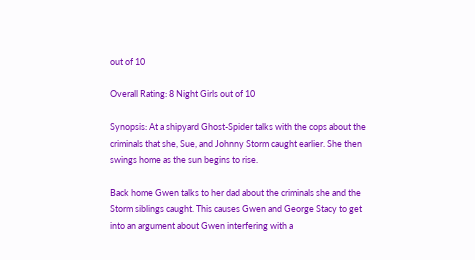out of 10

Overall Rating: 8 Night Girls out of 10

Synopsis: At a shipyard Ghost-Spider talks with the cops about the criminals that she, Sue, and Johnny Storm caught earlier. She then swings home as the sun begins to rise.

Back home Gwen talks to her dad about the criminals she and the Storm siblings caught. This causes Gwen and George Stacy to get into an argument about Gwen interfering with a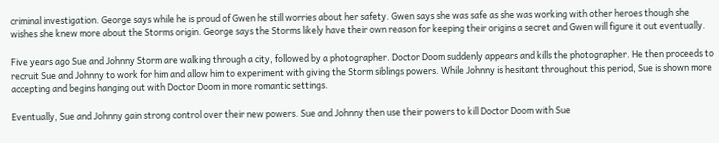criminal investigation. George says while he is proud of Gwen he still worries about her safety. Gwen says she was safe as she was working with other heroes though she wishes she knew more about the Storms origin. George says the Storms likely have their own reason for keeping their origins a secret and Gwen will figure it out eventually.

Five years ago Sue and Johnny Storm are walking through a city, followed by a photographer. Doctor Doom suddenly appears and kills the photographer. He then proceeds to recruit Sue and Johnny to work for him and allow him to experiment with giving the Storm siblings powers. While Johnny is hesitant throughout this period, Sue is shown more accepting and begins hanging out with Doctor Doom in more romantic settings.

Eventually, Sue and Johnny gain strong control over their new powers. Sue and Johnny then use their powers to kill Doctor Doom with Sue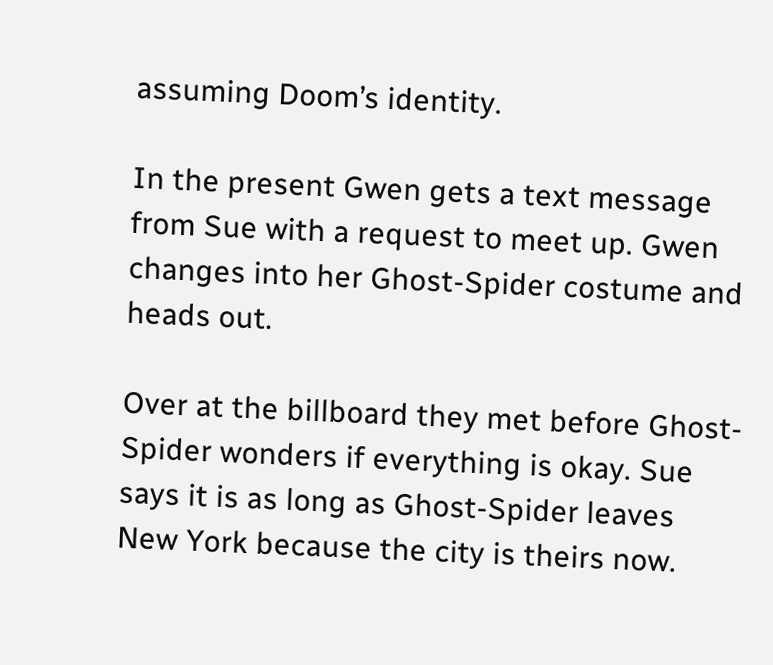assuming Doom’s identity.

In the present Gwen gets a text message from Sue with a request to meet up. Gwen changes into her Ghost-Spider costume and heads out.

Over at the billboard they met before Ghost-Spider wonders if everything is okay. Sue says it is as long as Ghost-Spider leaves New York because the city is theirs now.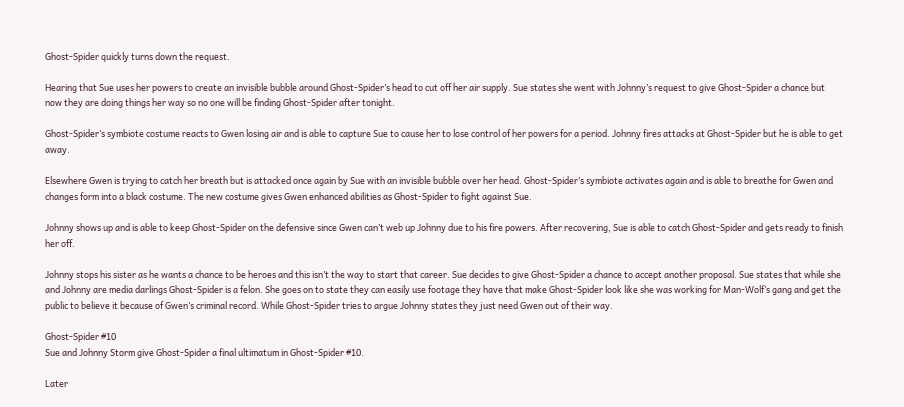Ghost-Spider quickly turns down the request.

Hearing that Sue uses her powers to create an invisible bubble around Ghost-Spider’s head to cut off her air supply. Sue states she went with Johnny’s request to give Ghost-Spider a chance but now they are doing things her way so no one will be finding Ghost-Spider after tonight.

Ghost-Spider’s symbiote costume reacts to Gwen losing air and is able to capture Sue to cause her to lose control of her powers for a period. Johnny fires attacks at Ghost-Spider but he is able to get away.

Elsewhere Gwen is trying to catch her breath but is attacked once again by Sue with an invisible bubble over her head. Ghost-Spider’s symbiote activates again and is able to breathe for Gwen and changes form into a black costume. The new costume gives Gwen enhanced abilities as Ghost-Spider to fight against Sue.

Johnny shows up and is able to keep Ghost-Spider on the defensive since Gwen can’t web up Johnny due to his fire powers. After recovering, Sue is able to catch Ghost-Spider and gets ready to finish her off.

Johnny stops his sister as he wants a chance to be heroes and this isn’t the way to start that career. Sue decides to give Ghost-Spider a chance to accept another proposal. Sue states that while she and Johnny are media darlings Ghost-Spider is a felon. She goes on to state they can easily use footage they have that make Ghost-Spider look like she was working for Man-Wolf’s gang and get the public to believe it because of Gwen’s criminal record. While Ghost-Spider tries to argue Johnny states they just need Gwen out of their way.

Ghost-Spider #10
Sue and Johnny Storm give Ghost-Spider a final ultimatum in Ghost-Spider #10.

Later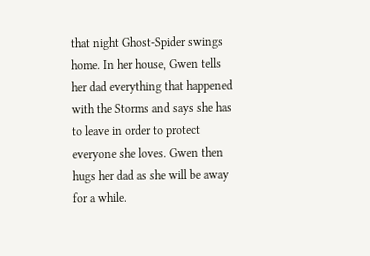that night Ghost-Spider swings home. In her house, Gwen tells her dad everything that happened with the Storms and says she has to leave in order to protect everyone she loves. Gwen then hugs her dad as she will be away for a while.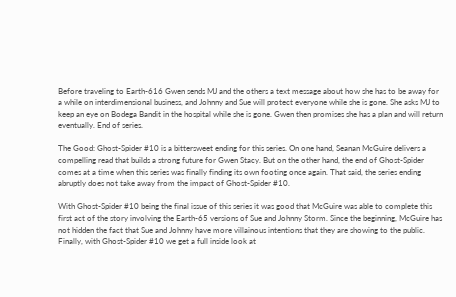Before traveling to Earth-616 Gwen sends MJ and the others a text message about how she has to be away for a while on interdimensional business, and Johnny and Sue will protect everyone while she is gone. She asks MJ to keep an eye on Bodega Bandit in the hospital while she is gone. Gwen then promises she has a plan and will return eventually. End of series.

The Good: Ghost-Spider #10 is a bittersweet ending for this series. On one hand, Seanan McGuire delivers a compelling read that builds a strong future for Gwen Stacy. But on the other hand, the end of Ghost-Spider comes at a time when this series was finally finding its own footing once again. That said, the series ending abruptly does not take away from the impact of Ghost-Spider #10.

With Ghost-Spider #10 being the final issue of this series it was good that McGuire was able to complete this first act of the story involving the Earth-65 versions of Sue and Johnny Storm. Since the beginning, McGuire has not hidden the fact that Sue and Johnny have more villainous intentions that they are showing to the public. Finally, with Ghost-Spider #10 we get a full inside look at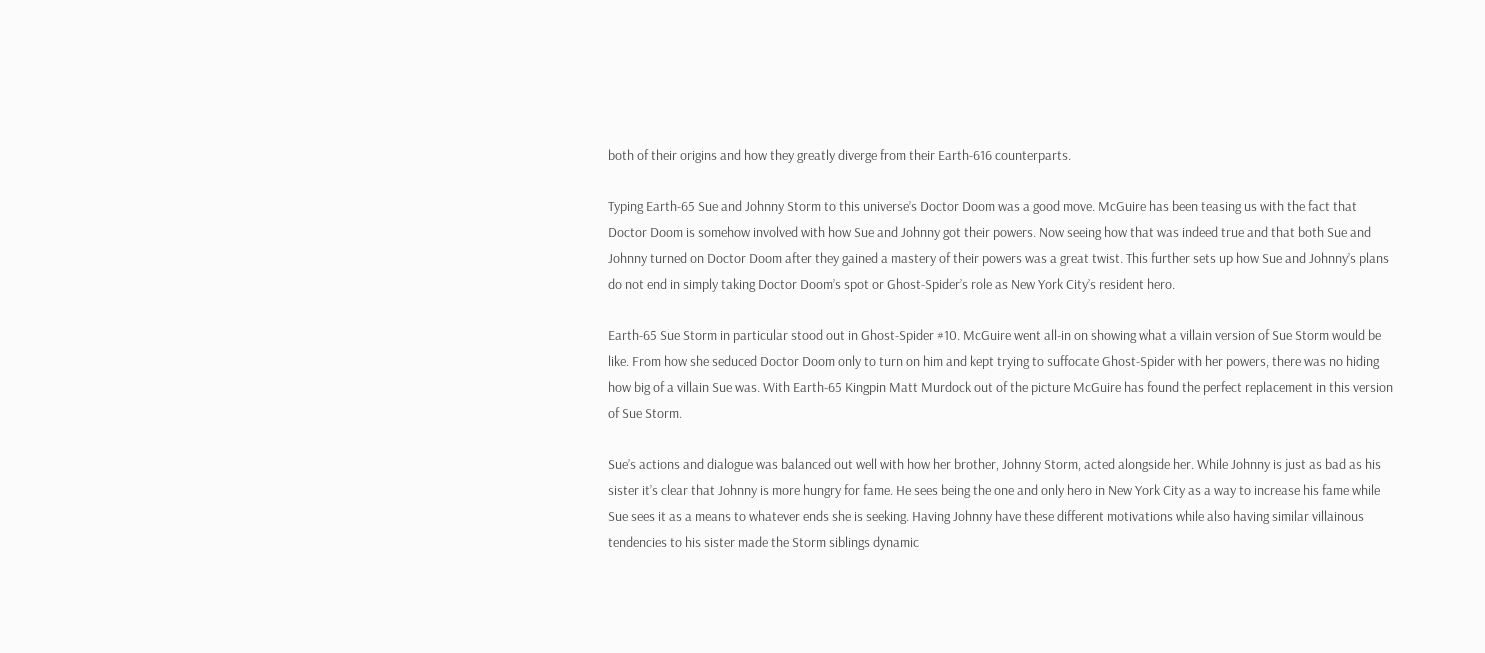both of their origins and how they greatly diverge from their Earth-616 counterparts.

Typing Earth-65 Sue and Johnny Storm to this universe’s Doctor Doom was a good move. McGuire has been teasing us with the fact that Doctor Doom is somehow involved with how Sue and Johnny got their powers. Now seeing how that was indeed true and that both Sue and Johnny turned on Doctor Doom after they gained a mastery of their powers was a great twist. This further sets up how Sue and Johnny’s plans do not end in simply taking Doctor Doom’s spot or Ghost-Spider’s role as New York City’s resident hero.

Earth-65 Sue Storm in particular stood out in Ghost-Spider #10. McGuire went all-in on showing what a villain version of Sue Storm would be like. From how she seduced Doctor Doom only to turn on him and kept trying to suffocate Ghost-Spider with her powers, there was no hiding how big of a villain Sue was. With Earth-65 Kingpin Matt Murdock out of the picture McGuire has found the perfect replacement in this version of Sue Storm.

Sue’s actions and dialogue was balanced out well with how her brother, Johnny Storm, acted alongside her. While Johnny is just as bad as his sister it’s clear that Johnny is more hungry for fame. He sees being the one and only hero in New York City as a way to increase his fame while Sue sees it as a means to whatever ends she is seeking. Having Johnny have these different motivations while also having similar villainous tendencies to his sister made the Storm siblings dynamic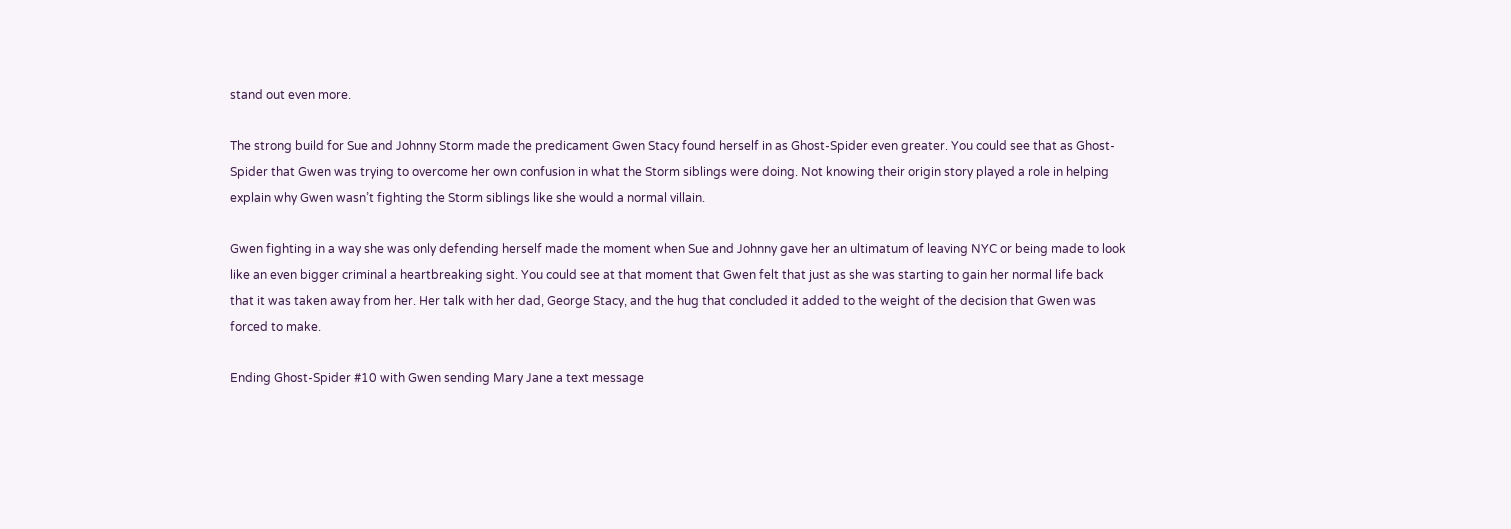stand out even more.

The strong build for Sue and Johnny Storm made the predicament Gwen Stacy found herself in as Ghost-Spider even greater. You could see that as Ghost-Spider that Gwen was trying to overcome her own confusion in what the Storm siblings were doing. Not knowing their origin story played a role in helping explain why Gwen wasn’t fighting the Storm siblings like she would a normal villain.

Gwen fighting in a way she was only defending herself made the moment when Sue and Johnny gave her an ultimatum of leaving NYC or being made to look like an even bigger criminal a heartbreaking sight. You could see at that moment that Gwen felt that just as she was starting to gain her normal life back that it was taken away from her. Her talk with her dad, George Stacy, and the hug that concluded it added to the weight of the decision that Gwen was forced to make.

Ending Ghost-Spider #10 with Gwen sending Mary Jane a text message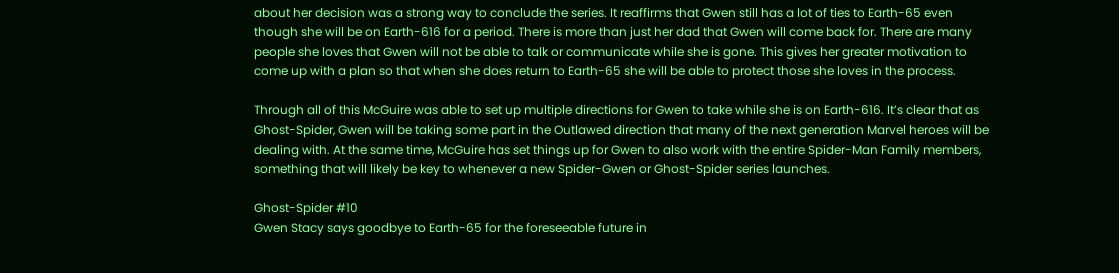about her decision was a strong way to conclude the series. It reaffirms that Gwen still has a lot of ties to Earth-65 even though she will be on Earth-616 for a period. There is more than just her dad that Gwen will come back for. There are many people she loves that Gwen will not be able to talk or communicate while she is gone. This gives her greater motivation to come up with a plan so that when she does return to Earth-65 she will be able to protect those she loves in the process.

Through all of this McGuire was able to set up multiple directions for Gwen to take while she is on Earth-616. It’s clear that as Ghost-Spider, Gwen will be taking some part in the Outlawed direction that many of the next generation Marvel heroes will be dealing with. At the same time, McGuire has set things up for Gwen to also work with the entire Spider-Man Family members, something that will likely be key to whenever a new Spider-Gwen or Ghost-Spider series launches.

Ghost-Spider #10
Gwen Stacy says goodbye to Earth-65 for the foreseeable future in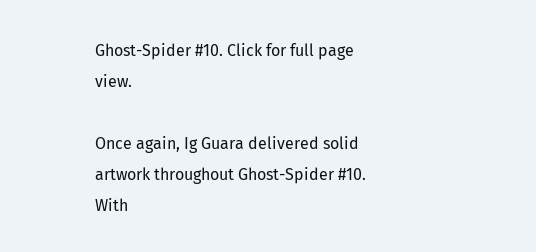Ghost-Spider #10. Click for full page view.

Once again, Ig Guara delivered solid artwork throughout Ghost-Spider #10. With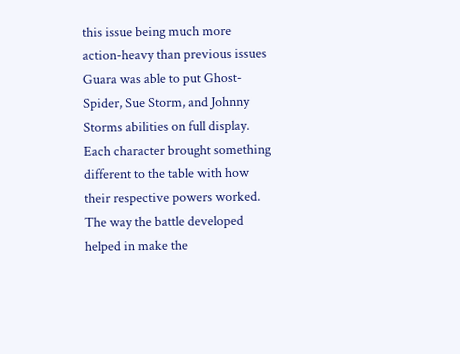this issue being much more action-heavy than previous issues Guara was able to put Ghost-Spider, Sue Storm, and Johnny Storms abilities on full display. Each character brought something different to the table with how their respective powers worked. The way the battle developed helped in make the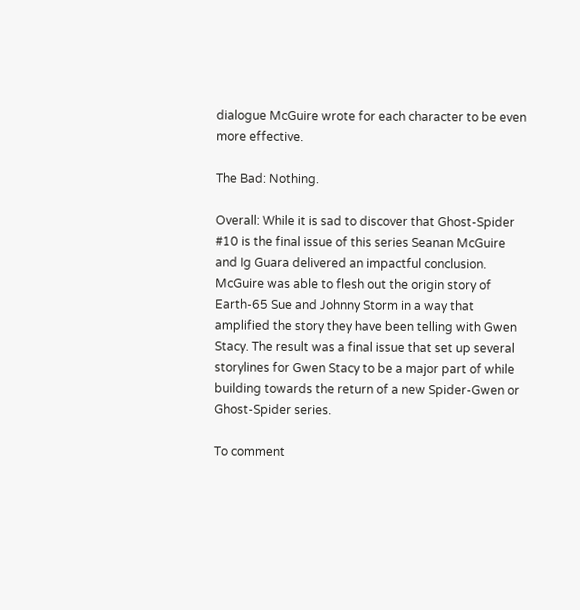dialogue McGuire wrote for each character to be even more effective.

The Bad: Nothing.

Overall: While it is sad to discover that Ghost-Spider #10 is the final issue of this series Seanan McGuire and Ig Guara delivered an impactful conclusion. McGuire was able to flesh out the origin story of Earth-65 Sue and Johnny Storm in a way that amplified the story they have been telling with Gwen Stacy. The result was a final issue that set up several storylines for Gwen Stacy to be a major part of while building towards the return of a new Spider-Gwen or Ghost-Spider series.

To comment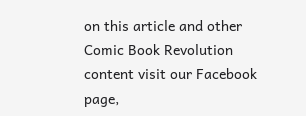on this article and other Comic Book Revolution content visit our Facebook page,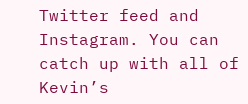Twitter feed and Instagram. You can catch up with all of Kevin’s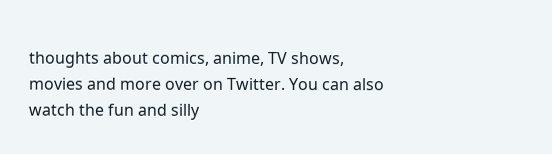thoughts about comics, anime, TV shows, movies and more over on Twitter. You can also watch the fun and silly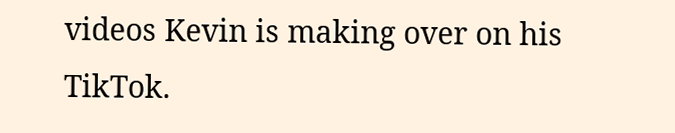videos Kevin is making over on his TikTok.